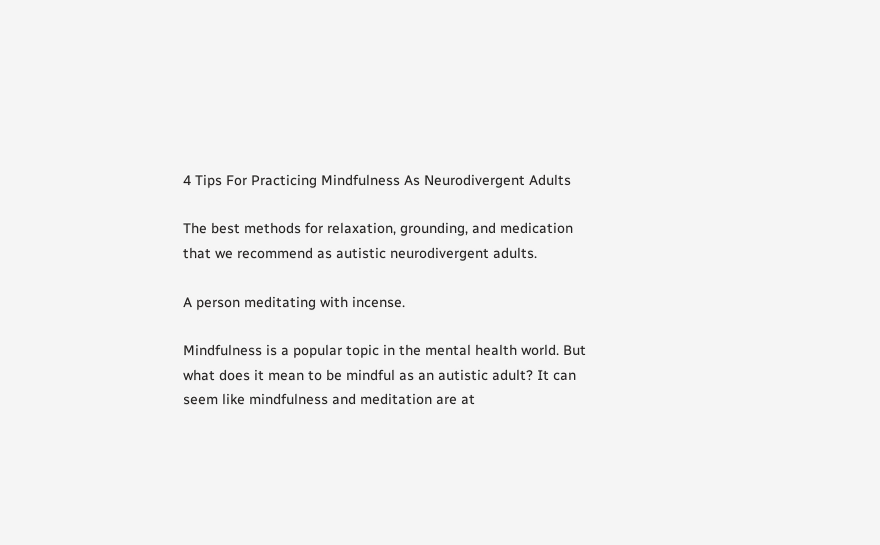4 Tips For Practicing Mindfulness As Neurodivergent Adults

The best methods for relaxation, grounding, and medication that we recommend as autistic neurodivergent adults.

A person meditating with incense.

Mindfulness is a popular topic in the mental health world. But what does it mean to be mindful as an autistic adult? It can seem like mindfulness and meditation are at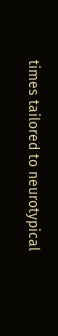times tailored to neurotypical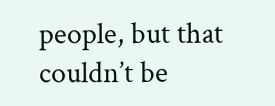people, but that couldn’t be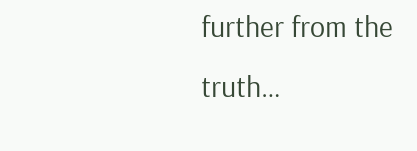further from the truth…